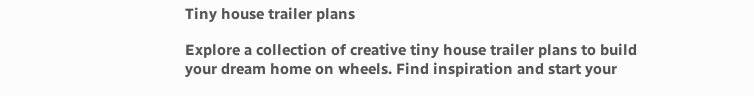Tiny house trailer plans

Explore a collection of creative tiny house trailer plans to build your dream home on wheels. Find inspiration and start your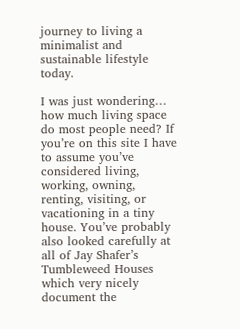journey to living a minimalist and sustainable lifestyle today.

I was just wondering… how much living space do most people need? If you’re on this site I have to assume you’ve considered living, working, owning, renting, visiting, or vacationing in a tiny house. You’ve probably also looked carefully at all of Jay Shafer’s Tumbleweed Houses which very nicely document the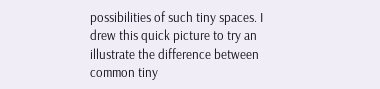possibilities of such tiny spaces. I drew this quick picture to try an illustrate the difference between common tiny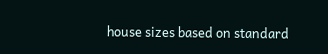house sizes based on standard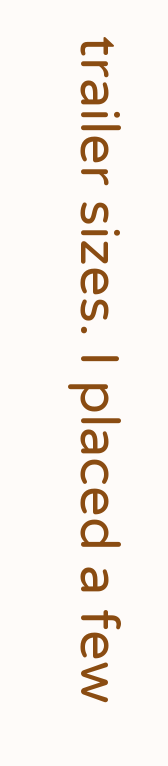trailer sizes. I placed a few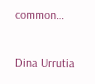common…

Dina Urrutia